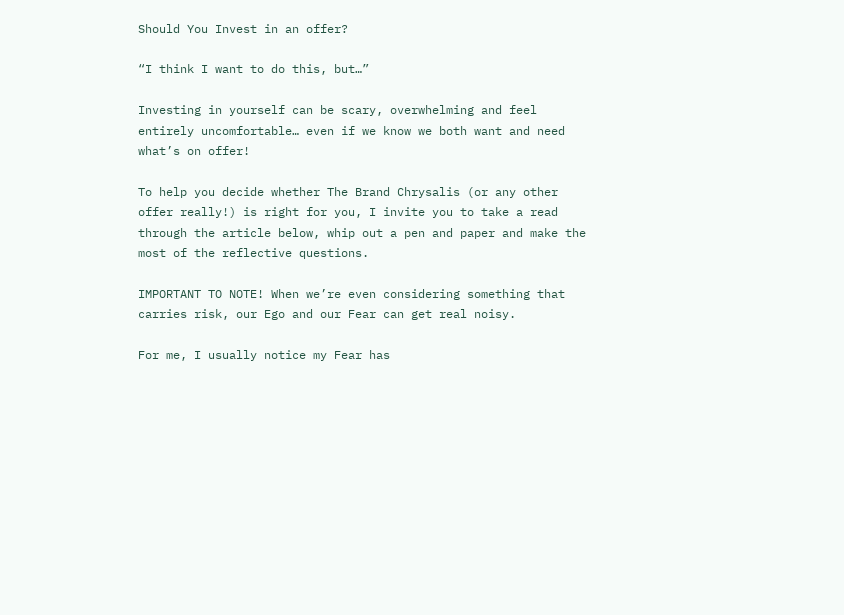Should You Invest in an offer?

“I think I want to do this, but…”

Investing in yourself can be scary, overwhelming and feel entirely uncomfortable… even if we know we both want and need what’s on offer!

To help you decide whether The Brand Chrysalis (or any other offer really!) is right for you, I invite you to take a read through the article below, whip out a pen and paper and make the most of the reflective questions.

IMPORTANT TO NOTE! When we’re even considering something that carries risk, our Ego and our Fear can get real noisy.

For me, I usually notice my Fear has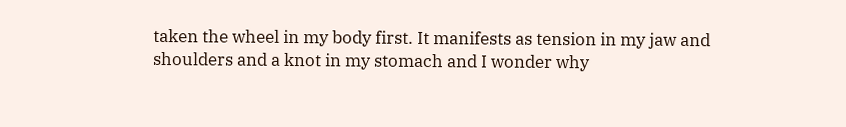taken the wheel in my body first. It manifests as tension in my jaw and shoulders and a knot in my stomach and I wonder why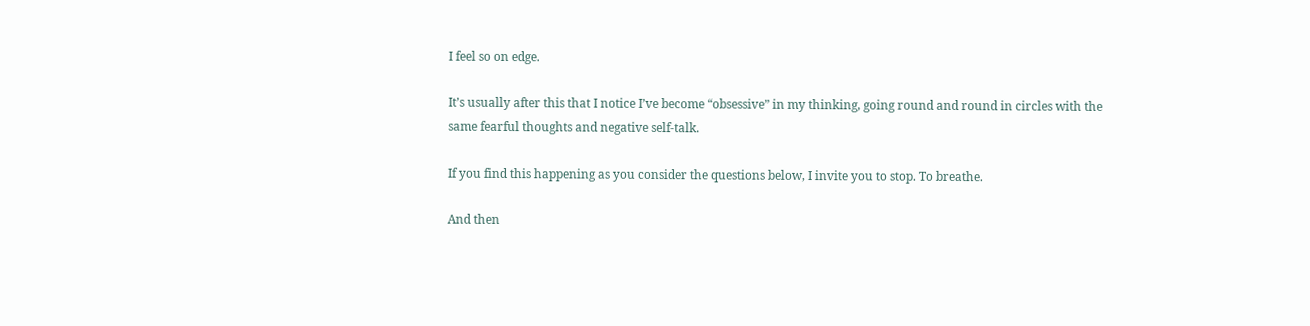I feel so on edge.

It’s usually after this that I notice I’ve become “obsessive” in my thinking, going round and round in circles with the same fearful thoughts and negative self-talk.

If you find this happening as you consider the questions below, I invite you to stop. To breathe.

And then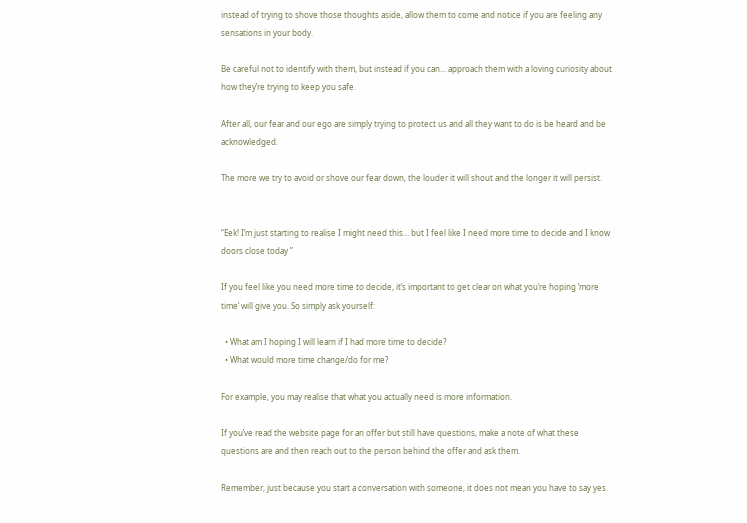instead of trying to shove those thoughts aside, allow them to come and notice if you are feeling any sensations in your body.

Be careful not to identify with them, but instead if you can… approach them with a loving curiosity about how they’re trying to keep you safe.

After all, our fear and our ego are simply trying to protect us and all they want to do is be heard and be acknowledged.

The more we try to avoid or shove our fear down, the louder it will shout and the longer it will persist.


“Eek! I’m just starting to realise I might need this… but I feel like I need more time to decide and I know doors close today ”

If you feel like you need more time to decide, it’s important to get clear on what you’re hoping ‘more time’ will give you. So simply ask yourself:

  • What am I hoping I will learn if I had more time to decide?
  • What would more time change/do for me?

For example, you may realise that what you actually need is more information.

If you’ve read the website page for an offer but still have questions, make a note of what these questions are and then reach out to the person behind the offer and ask them.

Remember, just because you start a conversation with someone, it does not mean you have to say yes.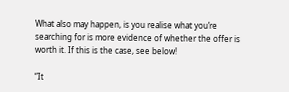What also may happen, is you realise what you’re searching for is more evidence of whether the offer is worth it. If this is the case, see below!

“It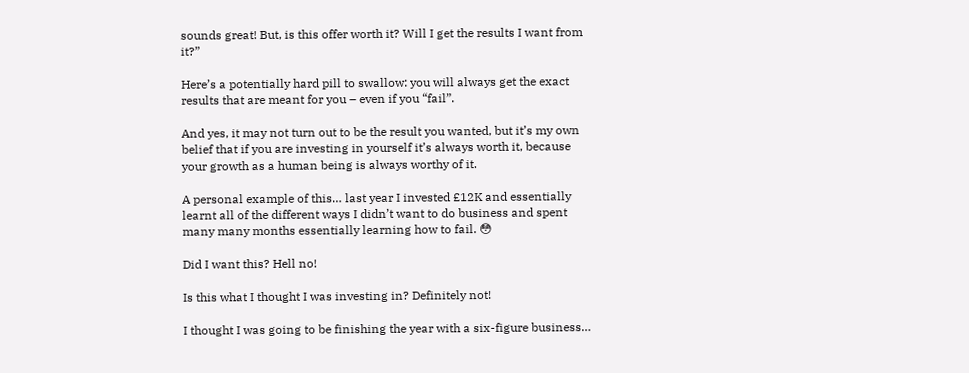sounds great! But, is this offer worth it? Will I get the results I want from it?”

Here’s a potentially hard pill to swallow: you will always get the exact results that are meant for you – even if you “fail”.

And yes, it may not turn out to be the result you wanted, but it’s my own belief that if you are investing in yourself it’s always worth it, because your growth as a human being is always worthy of it.

A personal example of this… last year I invested £12K and essentially learnt all of the different ways I didn’t want to do business and spent many many months essentially learning how to fail. 😳

Did I want this? Hell no!

Is this what I thought I was investing in? Definitely not!

I thought I was going to be finishing the year with a six-figure business…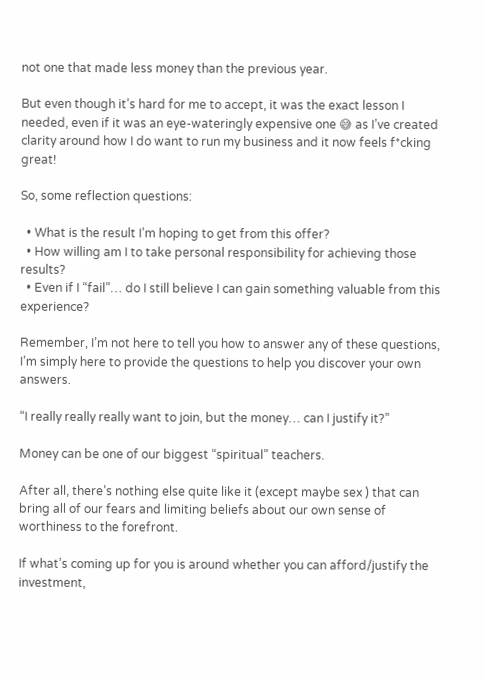not one that made less money than the previous year.

But even though it’s hard for me to accept, it was the exact lesson I needed, even if it was an eye-wateringly expensive one 😅 as I’ve created clarity around how I do want to run my business and it now feels f*cking great!

So, some reflection questions:

  • What is the result I’m hoping to get from this offer?
  • How willing am I to take personal responsibility for achieving those results?
  • Even if I “fail”… do I still believe I can gain something valuable from this experience?

Remember, I’m not here to tell you how to answer any of these questions, I’m simply here to provide the questions to help you discover your own answers.

“I really really really want to join, but the money… can I justify it?”

Money can be one of our biggest “spiritual” teachers.

After all, there’s nothing else quite like it (except maybe sex ) that can bring all of our fears and limiting beliefs about our own sense of worthiness to the forefront.

If what’s coming up for you is around whether you can afford/justify the investment,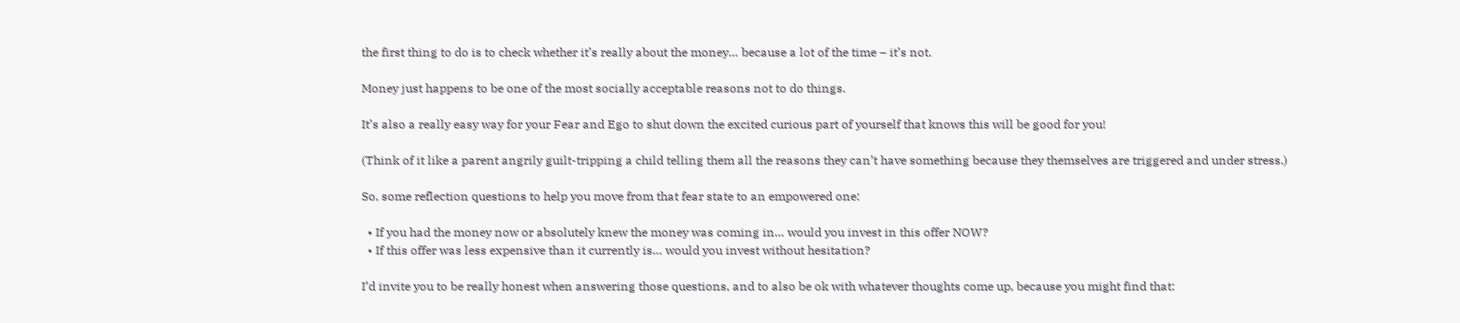the first thing to do is to check whether it’s really about the money… because a lot of the time – it’s not.

Money just happens to be one of the most socially acceptable reasons not to do things.

It’s also a really easy way for your Fear and Ego to shut down the excited curious part of yourself that knows this will be good for you!

(Think of it like a parent angrily guilt-tripping a child telling them all the reasons they can’t have something because they themselves are triggered and under stress.)

So, some reflection questions to help you move from that fear state to an empowered one:

  • If you had the money now or absolutely knew the money was coming in… would you invest in this offer NOW?
  • If this offer was less expensive than it currently is… would you invest without hesitation?

I’d invite you to be really honest when answering those questions, and to also be ok with whatever thoughts come up, because you might find that: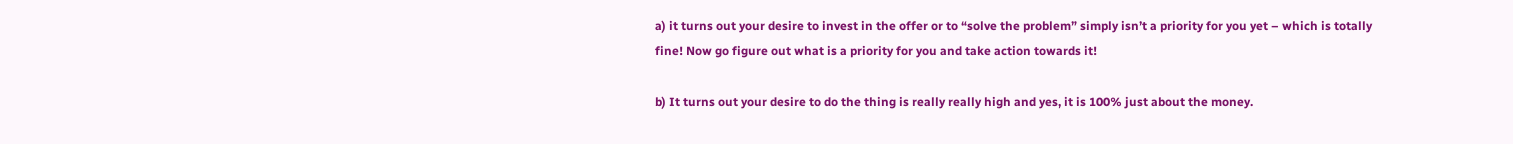a) it turns out your desire to invest in the offer or to “solve the problem” simply isn’t a priority for you yet – which is totally fine! Now go figure out what is a priority for you and take action towards it!

b) It turns out your desire to do the thing is really really high and yes, it is 100% just about the money.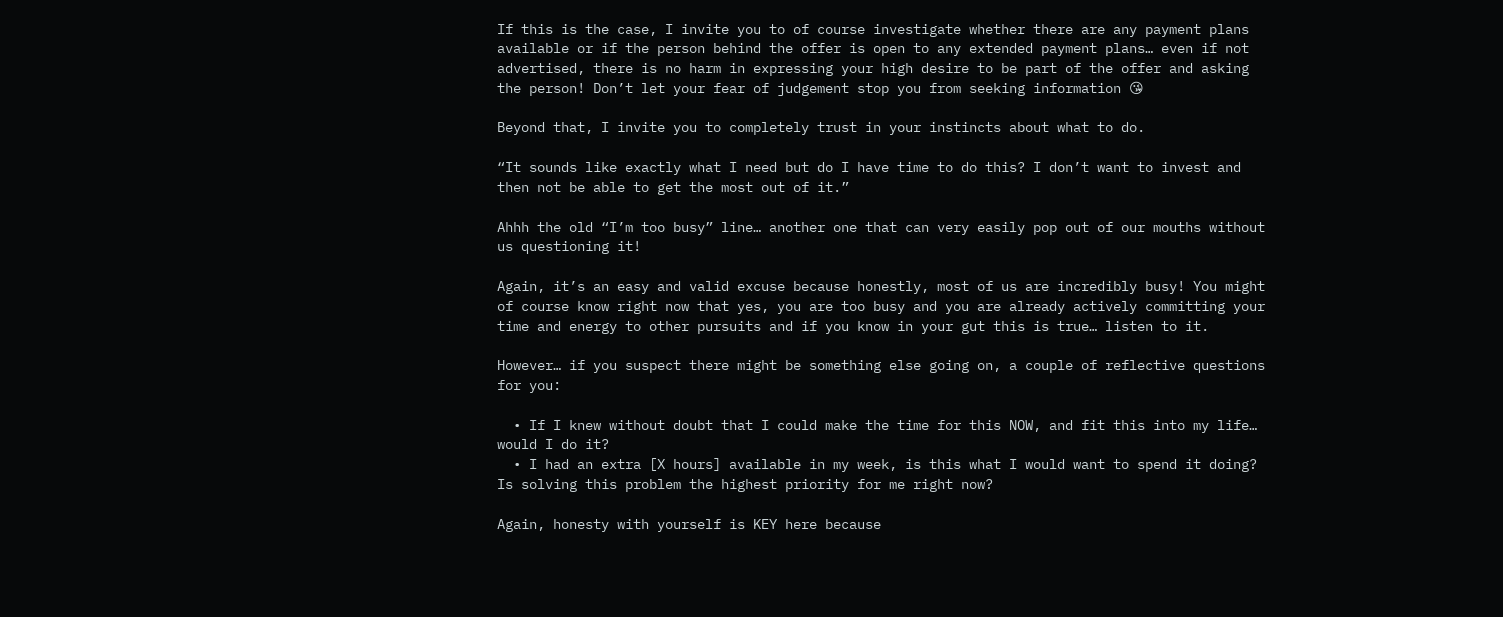If this is the case, I invite you to of course investigate whether there are any payment plans available or if the person behind the offer is open to any extended payment plans… even if not advertised, there is no harm in expressing your high desire to be part of the offer and asking the person! Don’t let your fear of judgement stop you from seeking information 😘

Beyond that, I invite you to completely trust in your instincts about what to do.

“It sounds like exactly what I need but do I have time to do this? I don’t want to invest and then not be able to get the most out of it.”

Ahhh the old “I’m too busy” line… another one that can very easily pop out of our mouths without us questioning it!

Again, it’s an easy and valid excuse because honestly, most of us are incredibly busy! You might of course know right now that yes, you are too busy and you are already actively committing your time and energy to other pursuits and if you know in your gut this is true… listen to it.

However… if you suspect there might be something else going on, a couple of reflective questions for you:

  • If I knew without doubt that I could make the time for this NOW, and fit this into my life… would I do it?
  • I had an extra [X hours] available in my week, is this what I would want to spend it doing? Is solving this problem the highest priority for me right now?

Again, honesty with yourself is KEY here because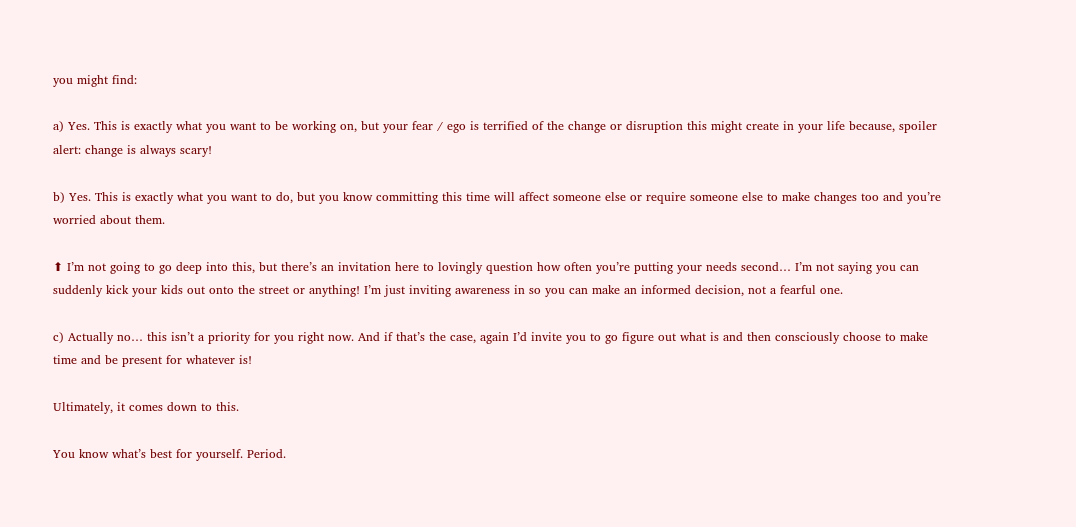you might find:

a) Yes. This is exactly what you want to be working on, but your fear / ego is terrified of the change or disruption this might create in your life because, spoiler alert: change is always scary!

b) Yes. This is exactly what you want to do, but you know committing this time will affect someone else or require someone else to make changes too and you’re worried about them.

⬆ I’m not going to go deep into this, but there’s an invitation here to lovingly question how often you’re putting your needs second… I’m not saying you can suddenly kick your kids out onto the street or anything! I’m just inviting awareness in so you can make an informed decision, not a fearful one.

c) Actually no… this isn’t a priority for you right now. And if that’s the case, again I’d invite you to go figure out what is and then consciously choose to make time and be present for whatever is!

Ultimately, it comes down to this.

You know what’s best for yourself. Period.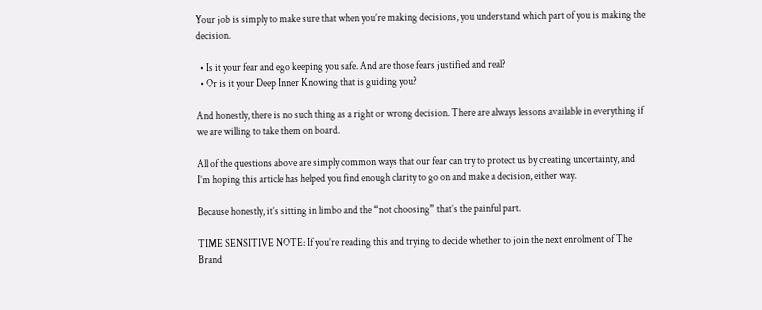Your job is simply to make sure that when you’re making decisions, you understand which part of you is making the decision.

  • Is it your fear and ego keeping you safe. And are those fears justified and real?
  • Or is it your Deep Inner Knowing that is guiding you?

And honestly, there is no such thing as a right or wrong decision. There are always lessons available in everything if we are willing to take them on board.

All of the questions above are simply common ways that our fear can try to protect us by creating uncertainty, and I’m hoping this article has helped you find enough clarity to go on and make a decision, either way.

Because honestly, it’s sitting in limbo and the “not choosing” that’s the painful part.

TIME SENSITIVE NOTE: If you’re reading this and trying to decide whether to join the next enrolment of The Brand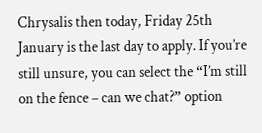Chrysalis then today, Friday 25th January is the last day to apply. If you’re still unsure, you can select the “I’m still on the fence – can we chat?” option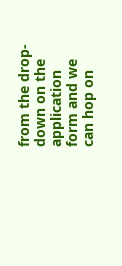from the drop-down on the application form and we can hop on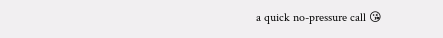a quick no-pressure call 😘